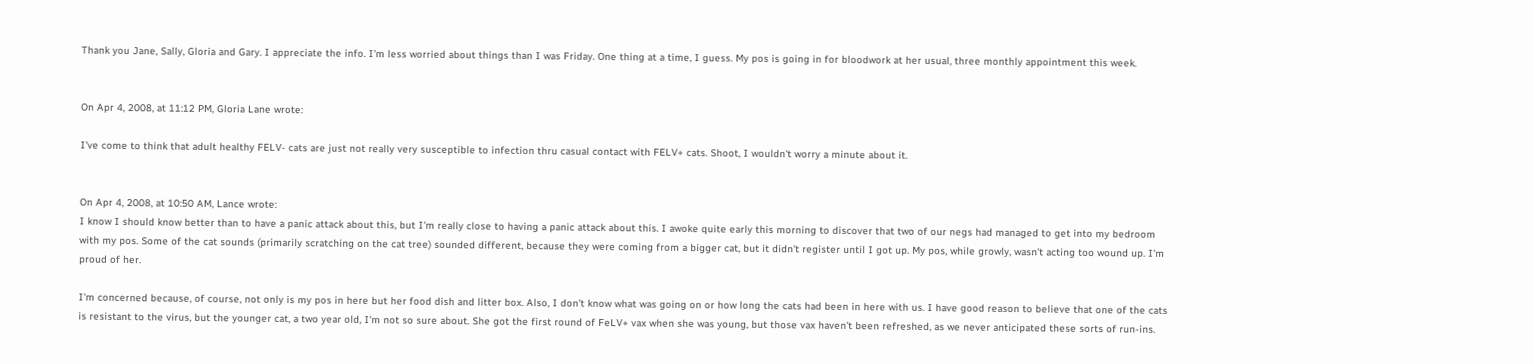Thank you Jane, Sally, Gloria and Gary. I appreciate the info. I'm less worried about things than I was Friday. One thing at a time, I guess. My pos is going in for bloodwork at her usual, three monthly appointment this week.


On Apr 4, 2008, at 11:12 PM, Gloria Lane wrote:

I've come to think that adult healthy FELV- cats are just not really very susceptible to infection thru casual contact with FELV+ cats. Shoot, I wouldn't worry a minute about it.


On Apr 4, 2008, at 10:50 AM, Lance wrote:
I know I should know better than to have a panic attack about this, but I'm really close to having a panic attack about this. I awoke quite early this morning to discover that two of our negs had managed to get into my bedroom with my pos. Some of the cat sounds (primarily scratching on the cat tree) sounded different, because they were coming from a bigger cat, but it didn't register until I got up. My pos, while growly, wasn't acting too wound up. I'm proud of her.

I'm concerned because, of course, not only is my pos in here but her food dish and litter box. Also, I don't know what was going on or how long the cats had been in here with us. I have good reason to believe that one of the cats is resistant to the virus, but the younger cat, a two year old, I'm not so sure about. She got the first round of FeLV+ vax when she was young, but those vax haven't been refreshed, as we never anticipated these sorts of run-ins.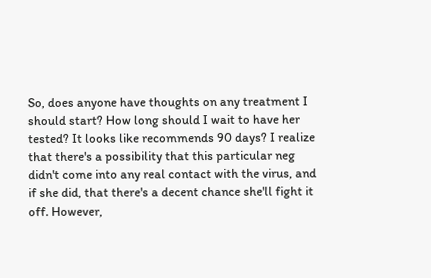So, does anyone have thoughts on any treatment I should start? How long should I wait to have her tested? It looks like recommends 90 days? I realize that there's a possibility that this particular neg didn't come into any real contact with the virus, and if she did, that there's a decent chance she'll fight it off. However,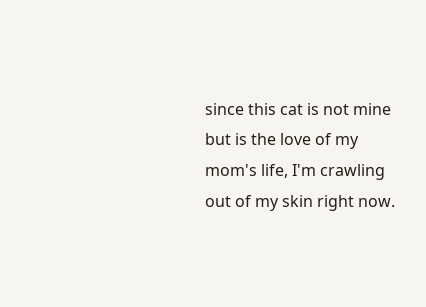since this cat is not mine but is the love of my mom's life, I'm crawling out of my skin right now.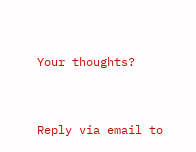Your thoughts?


Reply via email to